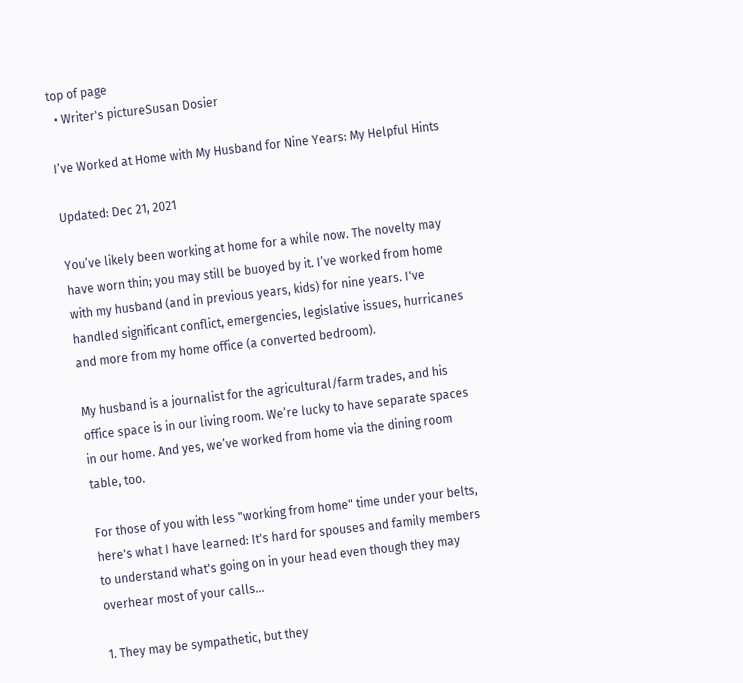top of page
  • Writer's pictureSusan Dosier

I’ve Worked at Home with My Husband for Nine Years: My Helpful Hints

Updated: Dec 21, 2021

You’ve likely been working at home for a while now. The novelty may have worn thin; you may still be buoyed by it. I’ve worked from home with my husband (and in previous years, kids) for nine years. I've handled significant conflict, emergencies, legislative issues, hurricanes and more from my home office (a converted bedroom).

My husband is a journalist for the agricultural/farm trades, and his office space is in our living room. We’re lucky to have separate spaces in our home. And yes, we’ve worked from home via the dining room table, too.

For those of you with less "working from home" time under your belts, here's what I have learned: It's hard for spouses and family members to understand what's going on in your head even though they may overhear most of your calls...

1. They may be sympathetic, but they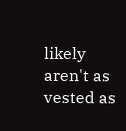likely aren't as vested as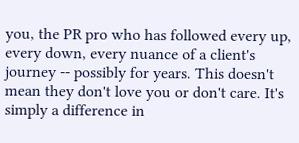you, the PR pro who has followed every up, every down, every nuance of a client's journey -- possibly for years. This doesn't mean they don't love you or don't care. It's simply a difference in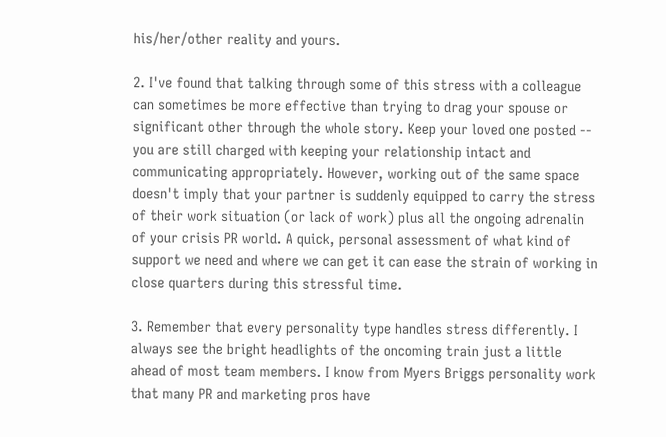his/her/other reality and yours.

2. I've found that talking through some of this stress with a colleague can sometimes be more effective than trying to drag your spouse or significant other through the whole story. Keep your loved one posted -- you are still charged with keeping your relationship intact and communicating appropriately. However, working out of the same space doesn't imply that your partner is suddenly equipped to carry the stress of their work situation (or lack of work) plus all the ongoing adrenalin of your crisis PR world. A quick, personal assessment of what kind of support we need and where we can get it can ease the strain of working in close quarters during this stressful time.

3. Remember that every personality type handles stress differently. I always see the bright headlights of the oncoming train just a little ahead of most team members. I know from Myers Briggs personality work that many PR and marketing pros have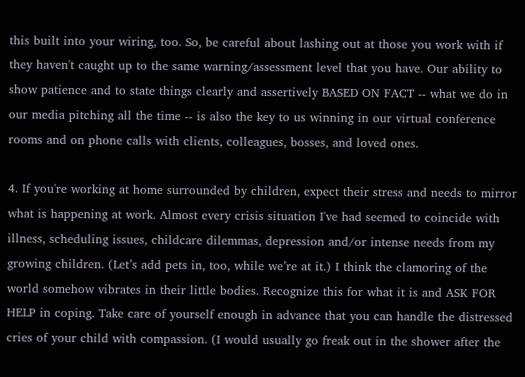this built into your wiring, too. So, be careful about lashing out at those you work with if they haven't caught up to the same warning/assessment level that you have. Our ability to show patience and to state things clearly and assertively BASED ON FACT -- what we do in our media pitching all the time -- is also the key to us winning in our virtual conference rooms and on phone calls with clients, colleagues, bosses, and loved ones.

4. If you're working at home surrounded by children, expect their stress and needs to mirror what is happening at work. Almost every crisis situation I've had seemed to coincide with illness, scheduling issues, childcare dilemmas, depression and/or intense needs from my growing children. (Let’s add pets in, too, while we’re at it.) I think the clamoring of the world somehow vibrates in their little bodies. Recognize this for what it is and ASK FOR HELP in coping. Take care of yourself enough in advance that you can handle the distressed cries of your child with compassion. (I would usually go freak out in the shower after the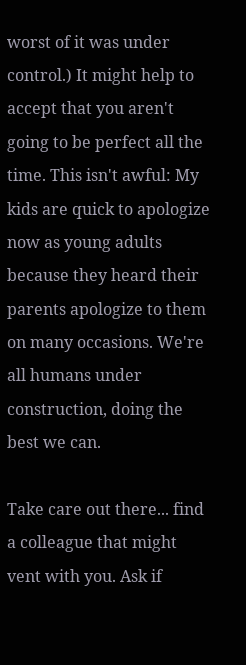worst of it was under control.) It might help to accept that you aren't going to be perfect all the time. This isn't awful: My kids are quick to apologize now as young adults because they heard their parents apologize to them on many occasions. We're all humans under construction, doing the best we can.

Take care out there... find a colleague that might vent with you. Ask if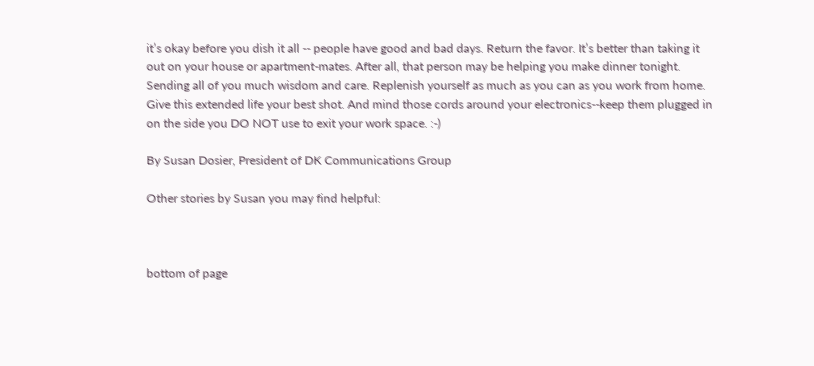it’s okay before you dish it all -- people have good and bad days. Return the favor. It’s better than taking it out on your house or apartment-mates. After all, that person may be helping you make dinner tonight.  Sending all of you much wisdom and care. Replenish yourself as much as you can as you work from home. Give this extended life your best shot. And mind those cords around your electronics--keep them plugged in on the side you DO NOT use to exit your work space. :-)

By Susan Dosier, President of DK Communications Group

Other stories by Susan you may find helpful:



bottom of page